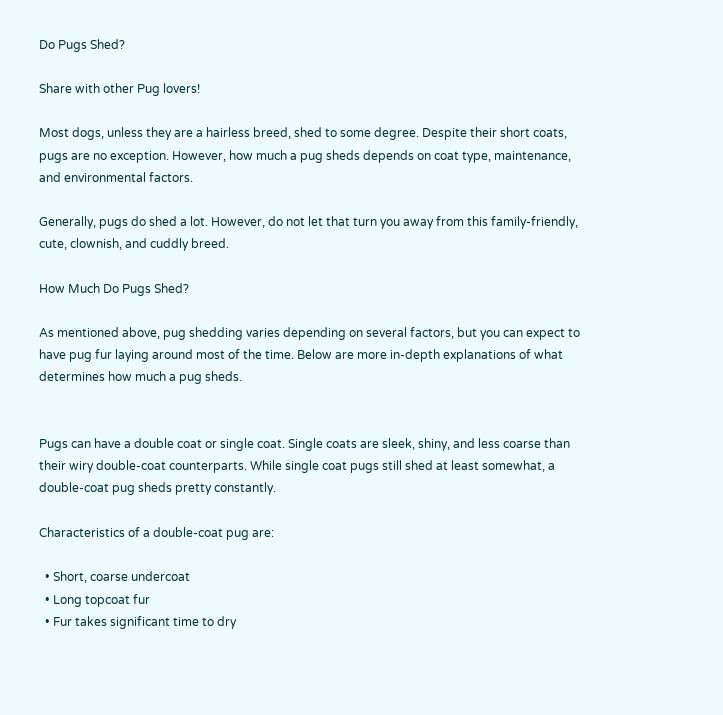Do Pugs Shed?

Share with other Pug lovers!

Most dogs, unless they are a hairless breed, shed to some degree. Despite their short coats, pugs are no exception. However, how much a pug sheds depends on coat type, maintenance, and environmental factors.

Generally, pugs do shed a lot. However, do not let that turn you away from this family-friendly, cute, clownish, and cuddly breed.

How Much Do Pugs Shed?

As mentioned above, pug shedding varies depending on several factors, but you can expect to have pug fur laying around most of the time. Below are more in-depth explanations of what determines how much a pug sheds.


Pugs can have a double coat or single coat. Single coats are sleek, shiny, and less coarse than their wiry double-coat counterparts. While single coat pugs still shed at least somewhat, a double-coat pug sheds pretty constantly.

Characteristics of a double-coat pug are:

  • Short, coarse undercoat
  • Long topcoat fur
  • Fur takes significant time to dry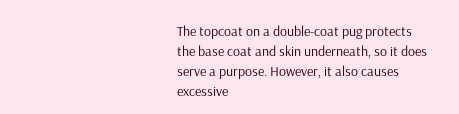The topcoat on a double-coat pug protects the base coat and skin underneath, so it does serve a purpose. However, it also causes excessive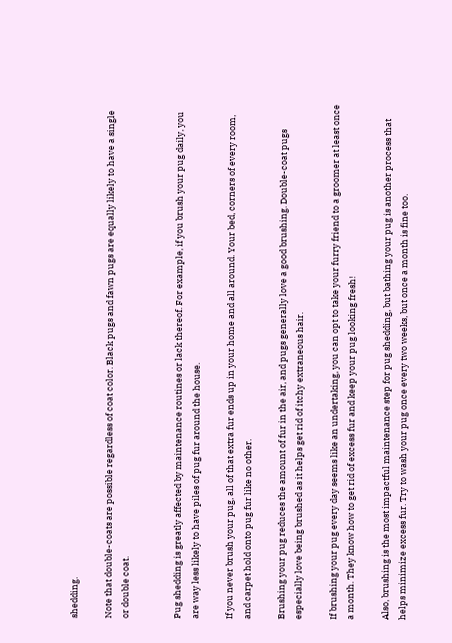shedding.

Note that double-coats are possible regardless of coat color. Black pugs and fawn pugs are equally likely to have a single or double coat.


Pug shedding is greatly affected by maintenance routines or lack thereof. For example, if you brush your pug daily, you are way less likely to have piles of pug fur around the house.

If you never brush your pug, all of that extra fur ends up in your home and all around. Your bed, corners of every room, and carpet hold onto pug fur like no other.

Brushing your pug reduces the amount of fur in the air, and pugs generally love a good brushing. Double-coat pugs especially love being brushed as it helps get rid of itchy extraneous hair.

If brushing your pug every day seems like an undertaking, you can opt to take your furry friend to a groomer at least once a month. They know how to get rid of excess fur and keep your pug looking fresh!

Also, brushing is the most impactful maintenance step for pug shedding, but bathing your pug is another process that helps minimize excess fur. Try to wash your pug once every two weeks, but once a month is fine too.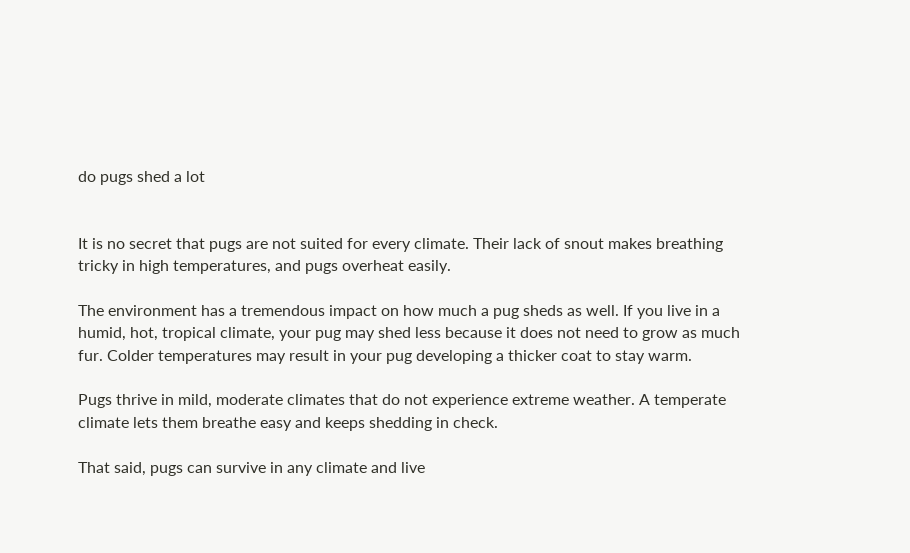do pugs shed a lot


It is no secret that pugs are not suited for every climate. Their lack of snout makes breathing tricky in high temperatures, and pugs overheat easily.

The environment has a tremendous impact on how much a pug sheds as well. If you live in a humid, hot, tropical climate, your pug may shed less because it does not need to grow as much fur. Colder temperatures may result in your pug developing a thicker coat to stay warm.

Pugs thrive in mild, moderate climates that do not experience extreme weather. A temperate climate lets them breathe easy and keeps shedding in check.

That said, pugs can survive in any climate and live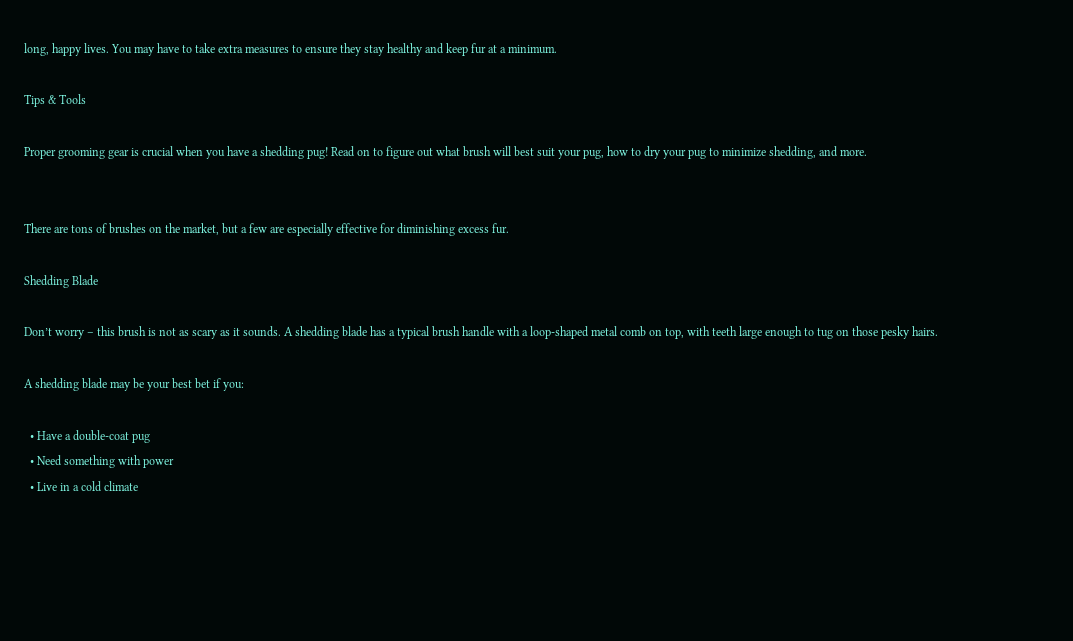long, happy lives. You may have to take extra measures to ensure they stay healthy and keep fur at a minimum.

Tips & Tools

Proper grooming gear is crucial when you have a shedding pug! Read on to figure out what brush will best suit your pug, how to dry your pug to minimize shedding, and more.


There are tons of brushes on the market, but a few are especially effective for diminishing excess fur.

Shedding Blade

Don’t worry – this brush is not as scary as it sounds. A shedding blade has a typical brush handle with a loop-shaped metal comb on top, with teeth large enough to tug on those pesky hairs.

A shedding blade may be your best bet if you:

  • Have a double-coat pug
  • Need something with power
  • Live in a cold climate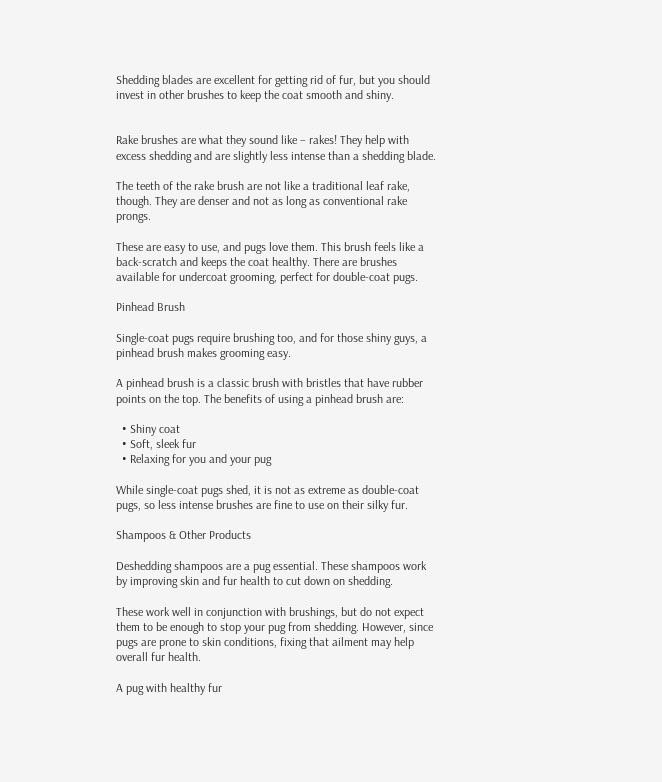Shedding blades are excellent for getting rid of fur, but you should invest in other brushes to keep the coat smooth and shiny.


Rake brushes are what they sound like – rakes! They help with excess shedding and are slightly less intense than a shedding blade.

The teeth of the rake brush are not like a traditional leaf rake, though. They are denser and not as long as conventional rake prongs.

These are easy to use, and pugs love them. This brush feels like a back-scratch and keeps the coat healthy. There are brushes available for undercoat grooming, perfect for double-coat pugs.

Pinhead Brush

Single-coat pugs require brushing too, and for those shiny guys, a pinhead brush makes grooming easy.

A pinhead brush is a classic brush with bristles that have rubber points on the top. The benefits of using a pinhead brush are:

  • Shiny coat
  • Soft, sleek fur
  • Relaxing for you and your pug

While single-coat pugs shed, it is not as extreme as double-coat pugs, so less intense brushes are fine to use on their silky fur.

Shampoos & Other Products

Deshedding shampoos are a pug essential. These shampoos work by improving skin and fur health to cut down on shedding.

These work well in conjunction with brushings, but do not expect them to be enough to stop your pug from shedding. However, since pugs are prone to skin conditions, fixing that ailment may help overall fur health.

A pug with healthy fur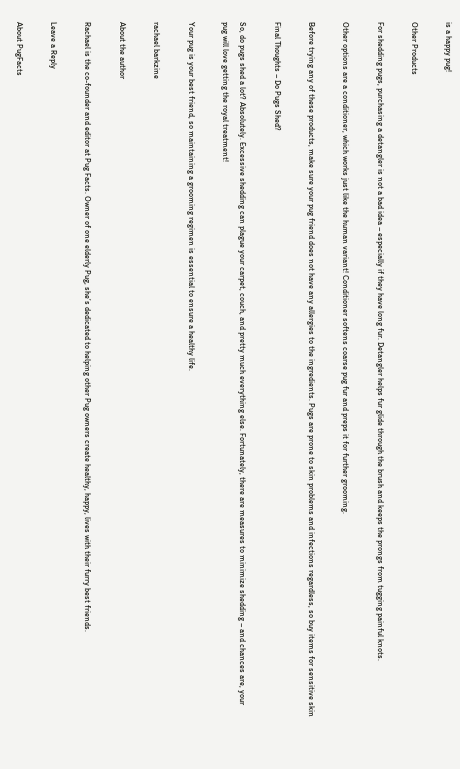is a happy pug!

Other Products

For shedding pugs, purchasing a detangler is not a bad idea – especially if they have long fur. Detangler helps fur glide through the brush and keeps the prongs from tugging painful knots.

Other options are a conditioner, which works just like the human variant! Conditioner softens coarse pug fur and preps it for further grooming.

Before trying any of these products, make sure your pug friend does not have any allergies to the ingredients. Pugs are prone to skin problems and infections regardless, so buy items for sensitive skin

Final Thoughts – Do Pugs Shed?

So, do pugs shed a lot? Absolutely. Excessive shedding can plague your carpet, couch, and pretty much everything else. Fortunately, there are measures to minimize shedding – and chances are, your pug will love getting the royal treatment!

Your pug is your best friend, so maintaining a grooming regimen is essential to ensure a healthy life.

rachael barkzine

About the author

Rachael is the co-founder and editor at Pug Facts. Owner of one elderly Pug, she’s dedicated to helping other Pug owners create healthy, happy, lives with their furry best friends.

Leave a Reply

About PugFacts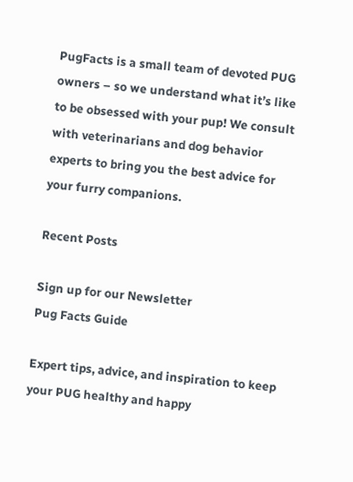PugFacts is a small team of devoted PUG owners – so we understand what it’s like to be obsessed with your pup! We consult with veterinarians and dog behavior experts to bring you the best advice for your furry companions.

Recent Posts

Sign up for our Newsletter
Pug Facts Guide

Expert tips, advice, and inspiration to keep your PUG healthy and happy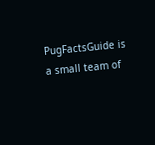PugFactsGuide is a small team of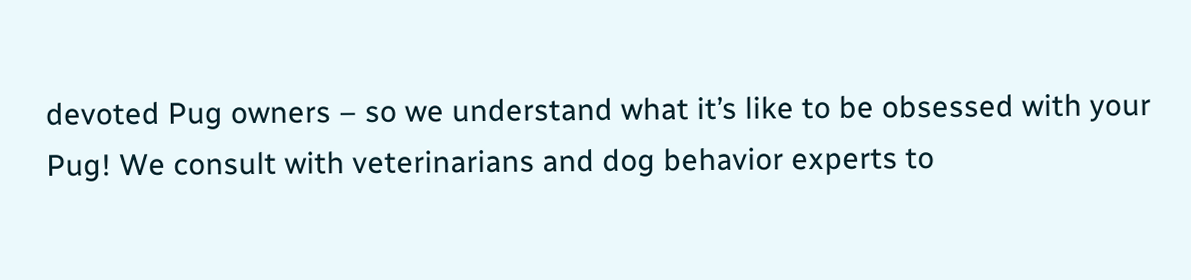devoted Pug owners – so we understand what it’s like to be obsessed with your Pug! We consult with veterinarians and dog behavior experts to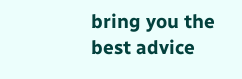bring you the best advice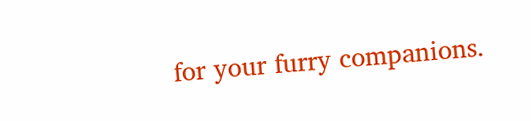for your furry companions.